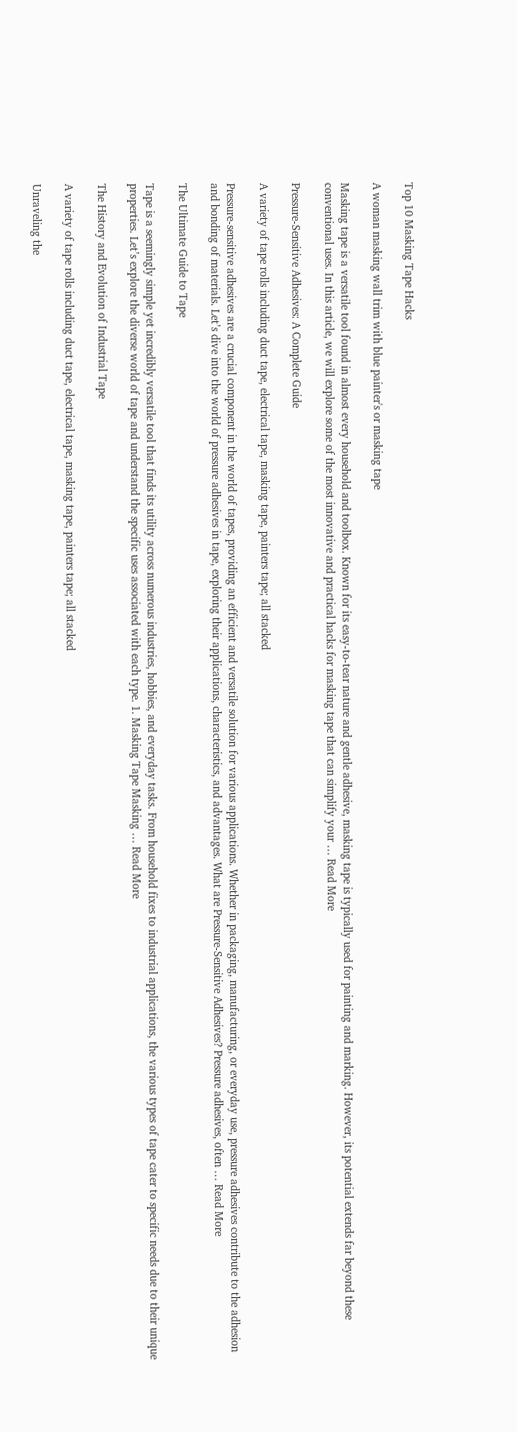Top 10 Masking Tape Hacks

A woman masking wall trim with blue painter's or masking tape

Masking tape is a versatile tool found in almost every household and toolbox. Known for its easy-to-tear nature and gentle adhesive, masking tape is typically used for painting and marking. However, its potential extends far beyond these conventional uses. In this article, we will explore some of the most innovative and practical hacks for masking tape that can simplify your … Read More

Pressure-Sensitive Adhesives: A Complete Guide

A variety of tape rolls including duct tape, electrical tape, masking tape, painters tape; all stacked

Pressure-sensitive adhesives are a crucial component in the world of tapes, providing an efficient and versatile solution for various applications. Whether in packaging, manufacturing, or everyday use, pressure adhesives contribute to the adhesion and bonding of materials. Let’s dive into the world of pressure adhesives in tape, exploring their applications, characteristics, and advantages. What are Pressure-Sensitive Adhesives? Pressure adhesives, often … Read More

The Ultimate Guide to Tape

Tape is a seemingly simple yet incredibly versatile tool that finds its utility across numerous industries, hobbies, and everyday tasks. From household fixes to industrial applications, the various types of tape cater to specific needs due to their unique properties. Let’s explore the diverse world of tape and understand the specific uses associated with each type. 1. Masking Tape Masking … Read More

The History and Evolution of Industrial Tape

A variety of tape rolls including duct tape, electrical tape, masking tape, painters tape; all stacked

Unraveling the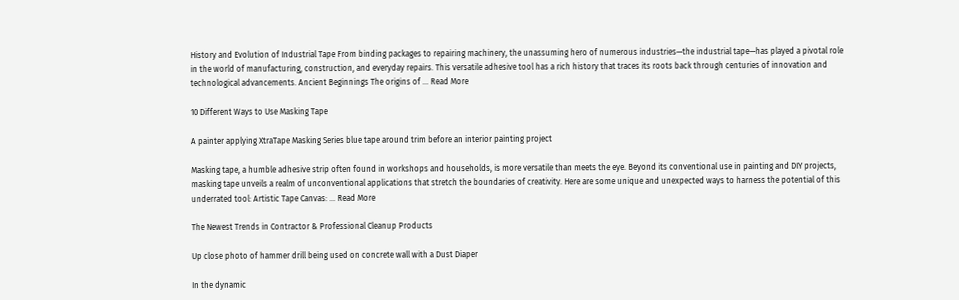History and Evolution of Industrial Tape From binding packages to repairing machinery, the unassuming hero of numerous industries—the industrial tape—has played a pivotal role in the world of manufacturing, construction, and everyday repairs. This versatile adhesive tool has a rich history that traces its roots back through centuries of innovation and technological advancements. Ancient Beginnings The origins of … Read More

10 Different Ways to Use Masking Tape

A painter applying XtraTape Masking Series blue tape around trim before an interior painting project

Masking tape, a humble adhesive strip often found in workshops and households, is more versatile than meets the eye. Beyond its conventional use in painting and DIY projects, masking tape unveils a realm of unconventional applications that stretch the boundaries of creativity. Here are some unique and unexpected ways to harness the potential of this underrated tool: Artistic Tape Canvas: … Read More

The Newest Trends in Contractor & Professional Cleanup Products

Up close photo of hammer drill being used on concrete wall with a Dust Diaper

In the dynamic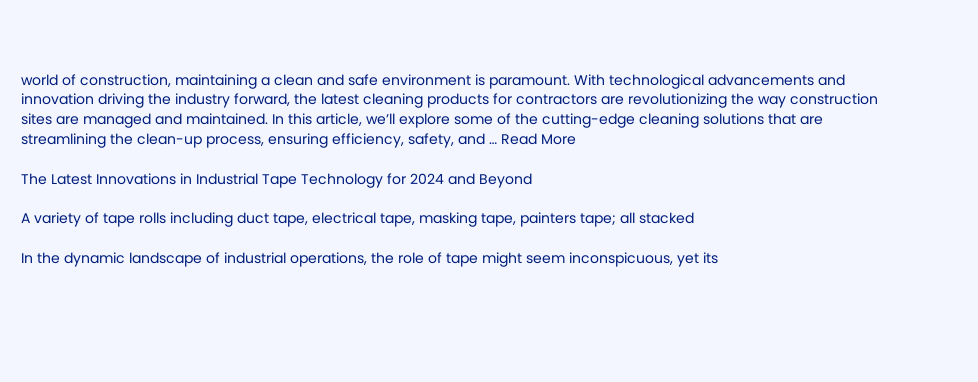world of construction, maintaining a clean and safe environment is paramount. With technological advancements and innovation driving the industry forward, the latest cleaning products for contractors are revolutionizing the way construction sites are managed and maintained. In this article, we’ll explore some of the cutting-edge cleaning solutions that are streamlining the clean-up process, ensuring efficiency, safety, and … Read More

The Latest Innovations in Industrial Tape Technology for 2024 and Beyond

A variety of tape rolls including duct tape, electrical tape, masking tape, painters tape; all stacked

In the dynamic landscape of industrial operations, the role of tape might seem inconspicuous, yet its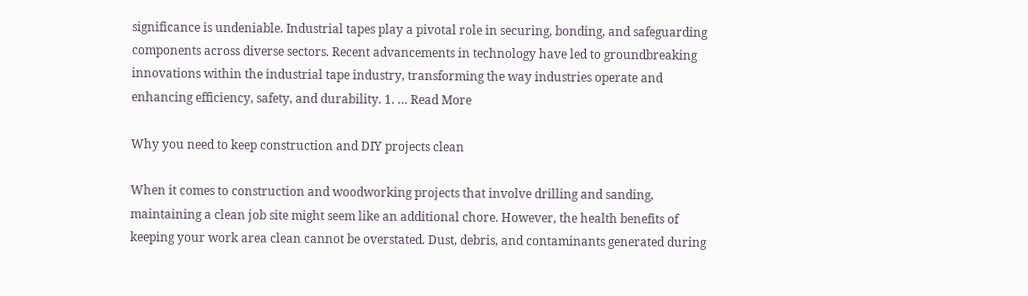significance is undeniable. Industrial tapes play a pivotal role in securing, bonding, and safeguarding components across diverse sectors. Recent advancements in technology have led to groundbreaking innovations within the industrial tape industry, transforming the way industries operate and enhancing efficiency, safety, and durability. 1. … Read More

Why you need to keep construction and DIY projects clean

When it comes to construction and woodworking projects that involve drilling and sanding, maintaining a clean job site might seem like an additional chore. However, the health benefits of keeping your work area clean cannot be overstated. Dust, debris, and contaminants generated during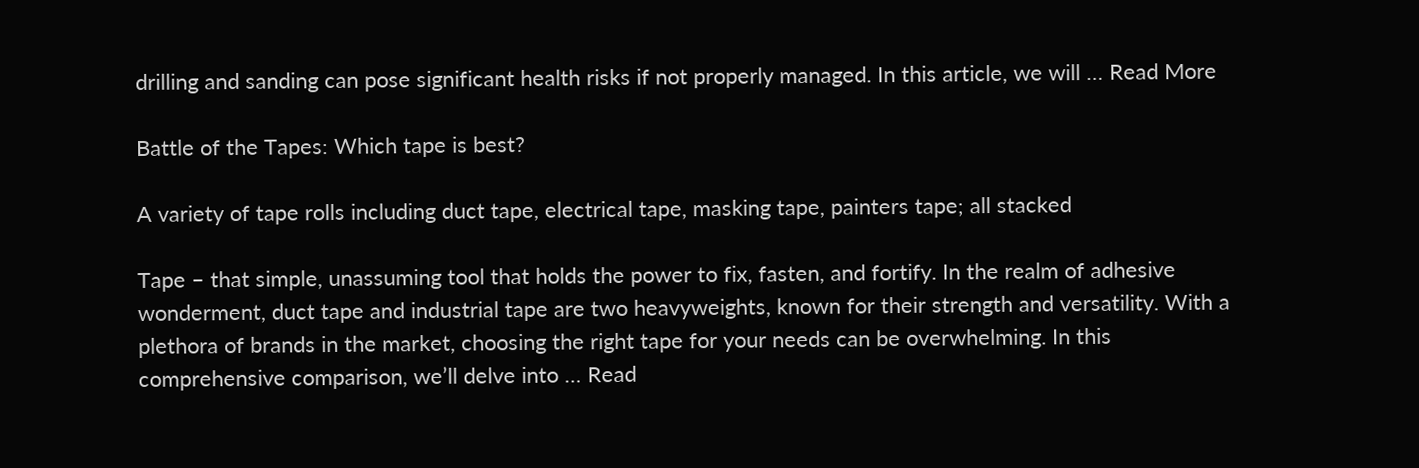drilling and sanding can pose significant health risks if not properly managed. In this article, we will … Read More

Battle of the Tapes: Which tape is best?

A variety of tape rolls including duct tape, electrical tape, masking tape, painters tape; all stacked

Tape – that simple, unassuming tool that holds the power to fix, fasten, and fortify. In the realm of adhesive wonderment, duct tape and industrial tape are two heavyweights, known for their strength and versatility. With a plethora of brands in the market, choosing the right tape for your needs can be overwhelming. In this comprehensive comparison, we’ll delve into … Read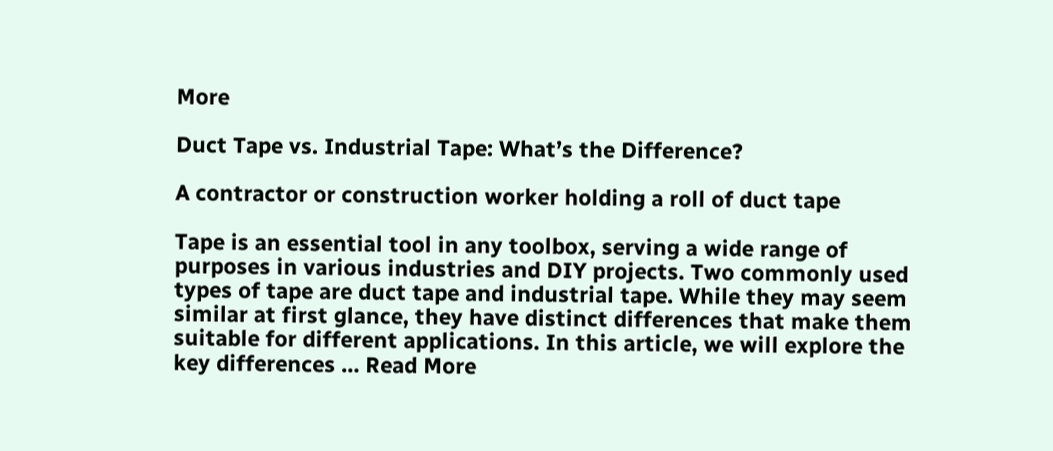More

Duct Tape vs. Industrial Tape: What’s the Difference?

A contractor or construction worker holding a roll of duct tape

Tape is an essential tool in any toolbox, serving a wide range of purposes in various industries and DIY projects. Two commonly used types of tape are duct tape and industrial tape. While they may seem similar at first glance, they have distinct differences that make them suitable for different applications. In this article, we will explore the key differences … Read More